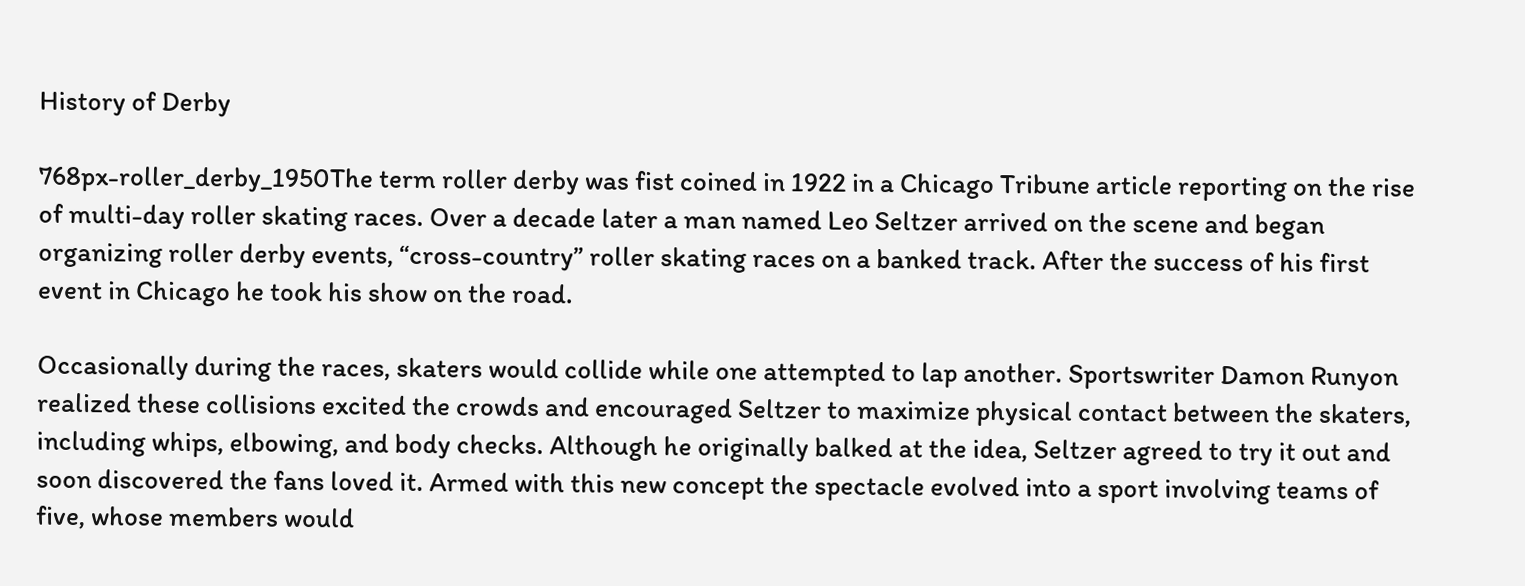History of Derby

768px-roller_derby_1950The term roller derby was fist coined in 1922 in a Chicago Tribune article reporting on the rise of multi-day roller skating races. Over a decade later a man named Leo Seltzer arrived on the scene and began organizing roller derby events, “cross-country” roller skating races on a banked track. After the success of his first event in Chicago he took his show on the road.

Occasionally during the races, skaters would collide while one attempted to lap another. Sportswriter Damon Runyon realized these collisions excited the crowds and encouraged Seltzer to maximize physical contact between the skaters, including whips, elbowing, and body checks. Although he originally balked at the idea, Seltzer agreed to try it out and soon discovered the fans loved it. Armed with this new concept the spectacle evolved into a sport involving teams of five, whose members would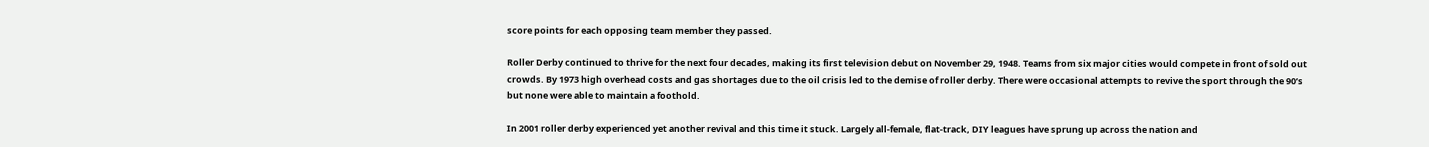score points for each opposing team member they passed.

Roller Derby continued to thrive for the next four decades, making its first television debut on November 29, 1948. Teams from six major cities would compete in front of sold out crowds. By 1973 high overhead costs and gas shortages due to the oil crisis led to the demise of roller derby. There were occasional attempts to revive the sport through the 90’s but none were able to maintain a foothold.

In 2001 roller derby experienced yet another revival and this time it stuck. Largely all-female, flat-track, DIY leagues have sprung up across the nation and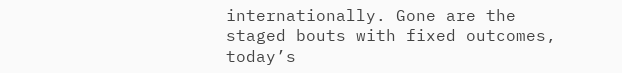internationally. Gone are the staged bouts with fixed outcomes, today’s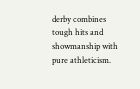derby combines tough hits and showmanship with pure athleticism.